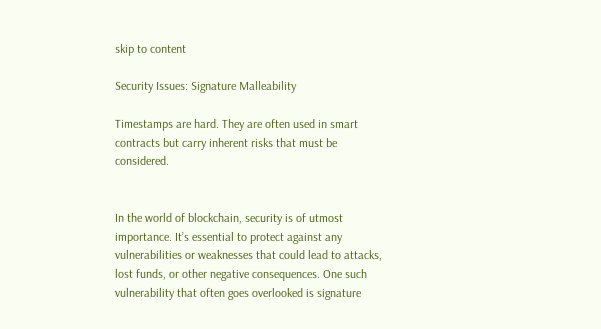skip to content

Security Issues: Signature Malleability

Timestamps are hard. They are often used in smart contracts but carry inherent risks that must be considered.


In the world of blockchain, security is of utmost importance. It’s essential to protect against any vulnerabilities or weaknesses that could lead to attacks, lost funds, or other negative consequences. One such vulnerability that often goes overlooked is signature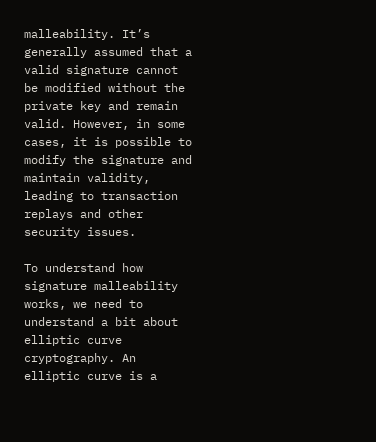malleability. It’s generally assumed that a valid signature cannot be modified without the private key and remain valid. However, in some cases, it is possible to modify the signature and maintain validity, leading to transaction replays and other security issues.

To understand how signature malleability works, we need to understand a bit about elliptic curve cryptography. An elliptic curve is a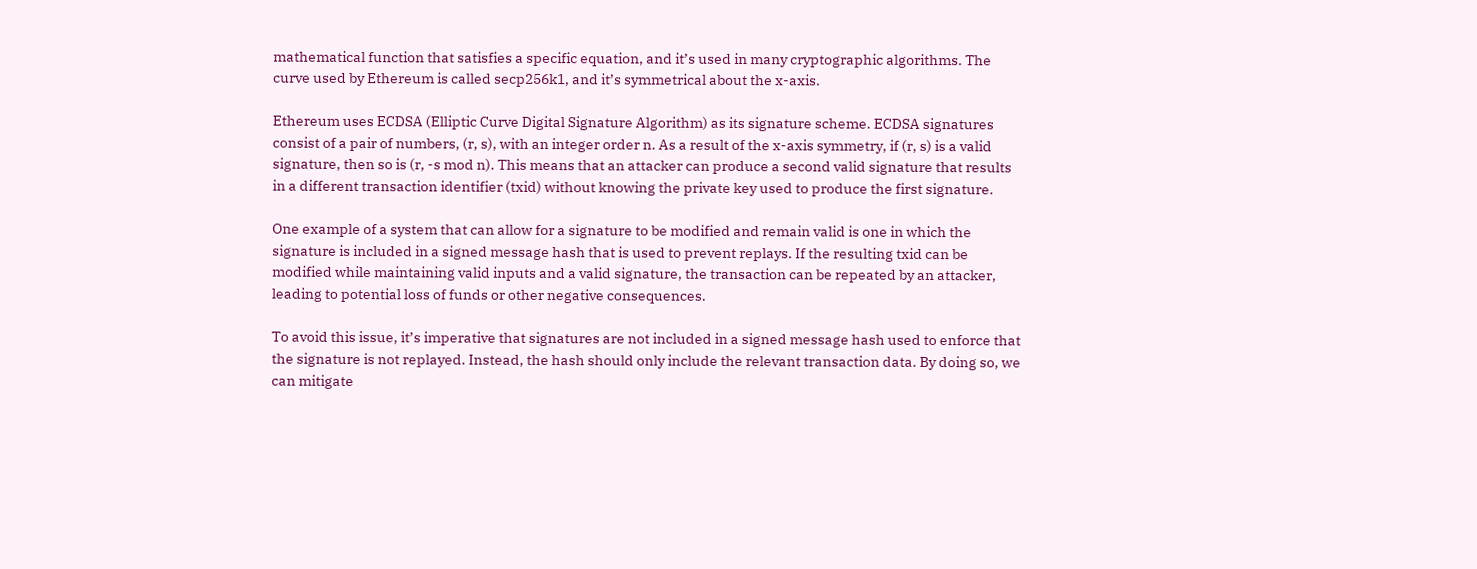mathematical function that satisfies a specific equation, and it’s used in many cryptographic algorithms. The curve used by Ethereum is called secp256k1, and it’s symmetrical about the x-axis.

Ethereum uses ECDSA (Elliptic Curve Digital Signature Algorithm) as its signature scheme. ECDSA signatures consist of a pair of numbers, (r, s), with an integer order n. As a result of the x-axis symmetry, if (r, s) is a valid signature, then so is (r, -s mod n). This means that an attacker can produce a second valid signature that results in a different transaction identifier (txid) without knowing the private key used to produce the first signature.

One example of a system that can allow for a signature to be modified and remain valid is one in which the signature is included in a signed message hash that is used to prevent replays. If the resulting txid can be modified while maintaining valid inputs and a valid signature, the transaction can be repeated by an attacker, leading to potential loss of funds or other negative consequences.

To avoid this issue, it’s imperative that signatures are not included in a signed message hash used to enforce that the signature is not replayed. Instead, the hash should only include the relevant transaction data. By doing so, we can mitigate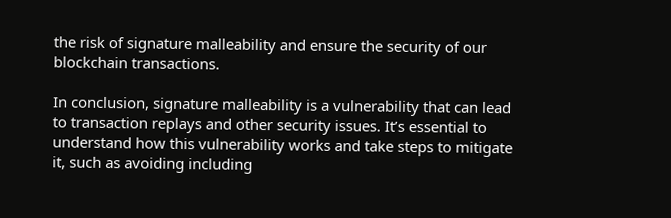the risk of signature malleability and ensure the security of our blockchain transactions.

In conclusion, signature malleability is a vulnerability that can lead to transaction replays and other security issues. It’s essential to understand how this vulnerability works and take steps to mitigate it, such as avoiding including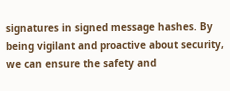signatures in signed message hashes. By being vigilant and proactive about security, we can ensure the safety and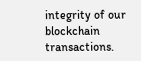integrity of our blockchain transactions.